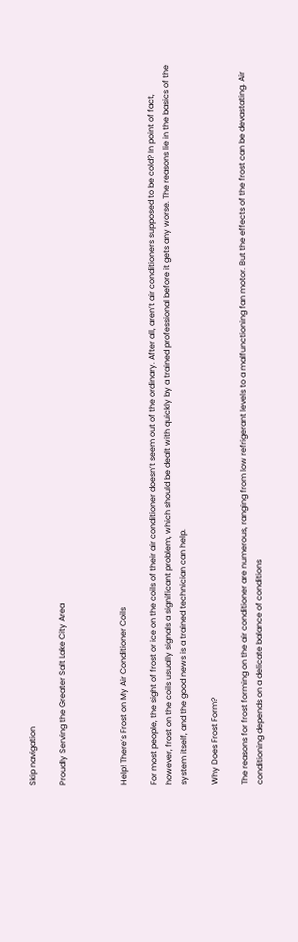Skip navigation

Proudly Serving the Greater Salt Lake City Area



Help! There’s Frost on My Air Conditioner Coils

For most people, the sight of frost or ice on the coils of their air conditioner doesn’t seem out of the ordinary. After all, aren’t air conditioners supposed to be cold? In point of fact, however, frost on the coils usually signals a significant problem, which should be dealt with quickly by a trained professional before it gets any worse. The reasons lie in the basics of the system itself, and the good news is a trained technician can help.

Why Does Frost Form?

The reasons for frost forming on the air conditioner are numerous, ranging from low refrigerant levels to a malfunctioning fan motor. But the effects of the frost can be devastating. Air conditioning depends on a delicate balance of conditions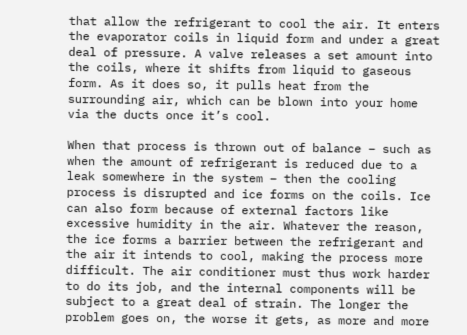that allow the refrigerant to cool the air. It enters the evaporator coils in liquid form and under a great deal of pressure. A valve releases a set amount into the coils, where it shifts from liquid to gaseous form. As it does so, it pulls heat from the surrounding air, which can be blown into your home via the ducts once it’s cool.

When that process is thrown out of balance – such as when the amount of refrigerant is reduced due to a leak somewhere in the system – then the cooling process is disrupted and ice forms on the coils. Ice can also form because of external factors like excessive humidity in the air. Whatever the reason, the ice forms a barrier between the refrigerant and the air it intends to cool, making the process more difficult. The air conditioner must thus work harder to do its job, and the internal components will be subject to a great deal of strain. The longer the problem goes on, the worse it gets, as more and more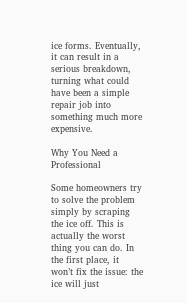ice forms. Eventually, it can result in a serious breakdown, turning what could have been a simple repair job into something much more expensive.

Why You Need a Professional

Some homeowners try to solve the problem simply by scraping the ice off. This is actually the worst thing you can do. In the first place, it won’t fix the issue: the ice will just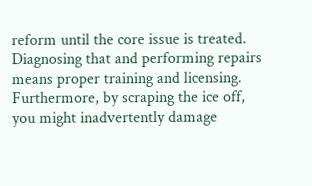reform until the core issue is treated. Diagnosing that and performing repairs means proper training and licensing. Furthermore, by scraping the ice off, you might inadvertently damage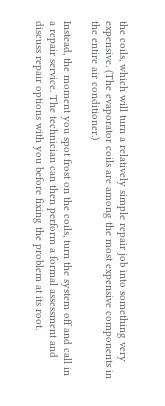the coils, which will turn a relatively simple repair job into something very expensive. (The evaporator coils are among the most expensive components in the entire air conditioner.)

Instead, the moment you spot frost on the coils, turn the system off and call in a repair service. The technician can then perform a formal assessment and discuss repair options with you before fixing the problem at its root.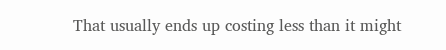That usually ends up costing less than it might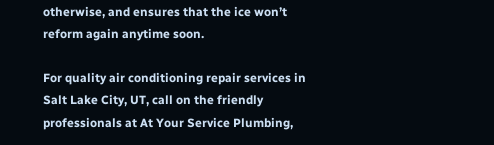otherwise, and ensures that the ice won’t reform again anytime soon.

For quality air conditioning repair services in Salt Lake City, UT, call on the friendly professionals at At Your Service Plumbing,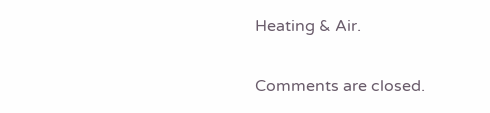Heating & Air.

Comments are closed.